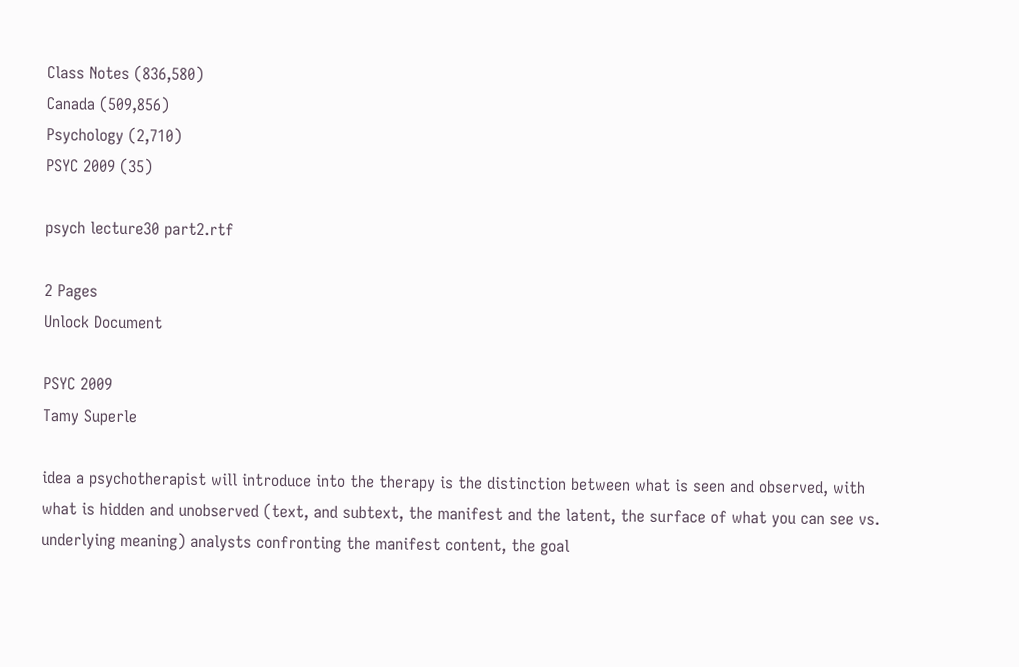Class Notes (836,580)
Canada (509,856)
Psychology (2,710)
PSYC 2009 (35)

psych lecture30 part2.rtf

2 Pages
Unlock Document

PSYC 2009
Tamy Superle

idea a psychotherapist will introduce into the therapy is the distinction between what is seen and observed, with what is hidden and unobserved (text, and subtext, the manifest and the latent, the surface of what you can see vs. underlying meaning) analysts confronting the manifest content, the goal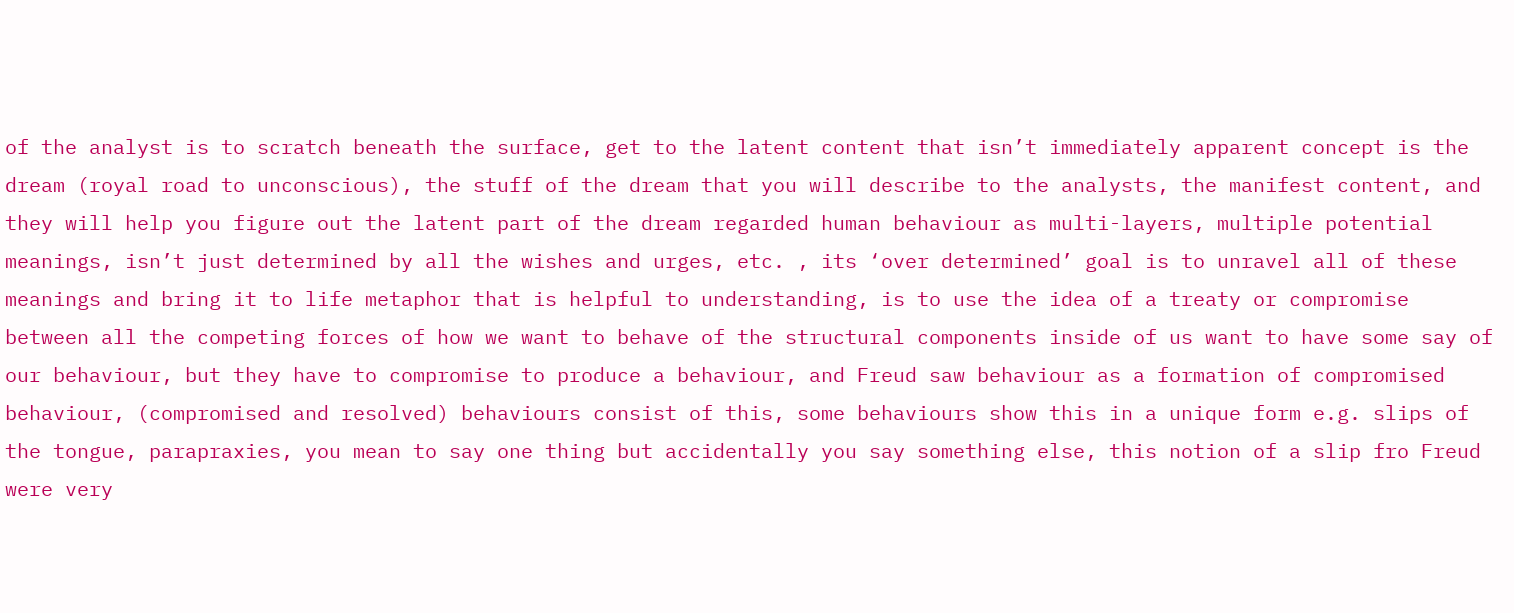of the analyst is to scratch beneath the surface, get to the latent content that isn’t immediately apparent concept is the dream (royal road to unconscious), the stuff of the dream that you will describe to the analysts, the manifest content, and they will help you figure out the latent part of the dream regarded human behaviour as multi-layers, multiple potential meanings, isn’t just determined by all the wishes and urges, etc. , its ‘over determined’ goal is to unravel all of these meanings and bring it to life metaphor that is helpful to understanding, is to use the idea of a treaty or compromise between all the competing forces of how we want to behave of the structural components inside of us want to have some say of our behaviour, but they have to compromise to produce a behaviour, and Freud saw behaviour as a formation of compromised behaviour, (compromised and resolved) behaviours consist of this, some behaviours show this in a unique form e.g. slips of the tongue, parapraxies, you mean to say one thing but accidentally you say something else, this notion of a slip fro Freud were very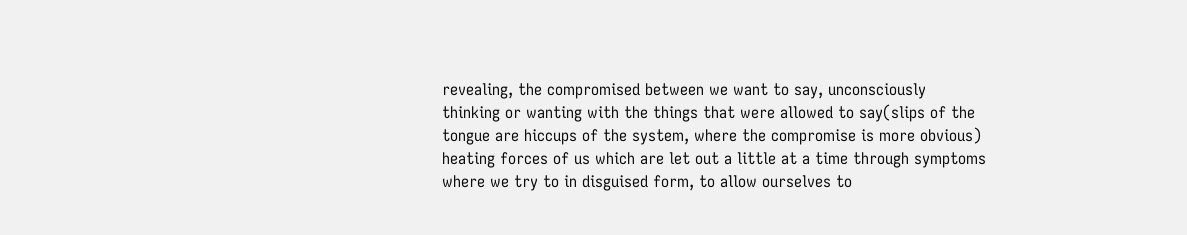revealing, the compromised between we want to say, unconsciously thinking or wanting with the things that were allowed to say(slips of the tongue are hiccups of the system, where the compromise is more obvious) heating forces of us which are let out a little at a time through symptoms where we try to in disguised form, to allow ourselves to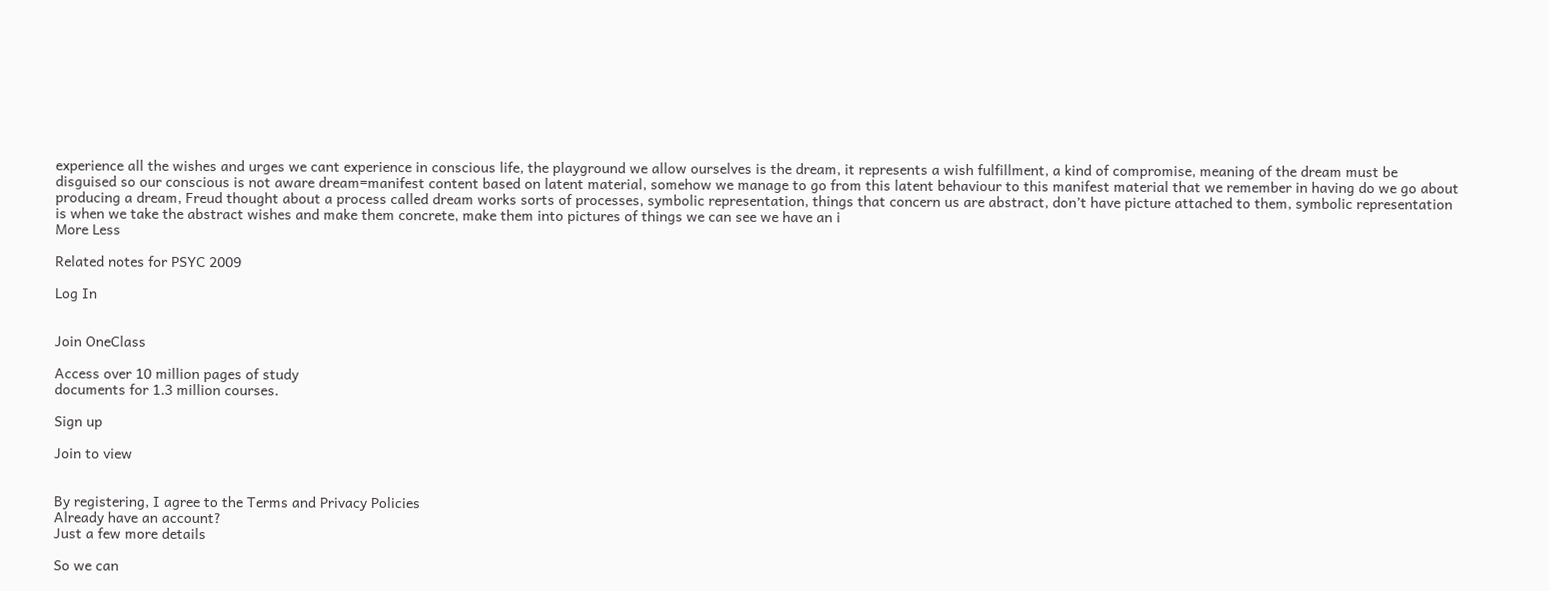experience all the wishes and urges we cant experience in conscious life, the playground we allow ourselves is the dream, it represents a wish fulfillment, a kind of compromise, meaning of the dream must be disguised so our conscious is not aware dream=manifest content based on latent material, somehow we manage to go from this latent behaviour to this manifest material that we remember in having do we go about producing a dream, Freud thought about a process called dream works sorts of processes, symbolic representation, things that concern us are abstract, don’t have picture attached to them, symbolic representation is when we take the abstract wishes and make them concrete, make them into pictures of things we can see we have an i
More Less

Related notes for PSYC 2009

Log In


Join OneClass

Access over 10 million pages of study
documents for 1.3 million courses.

Sign up

Join to view


By registering, I agree to the Terms and Privacy Policies
Already have an account?
Just a few more details

So we can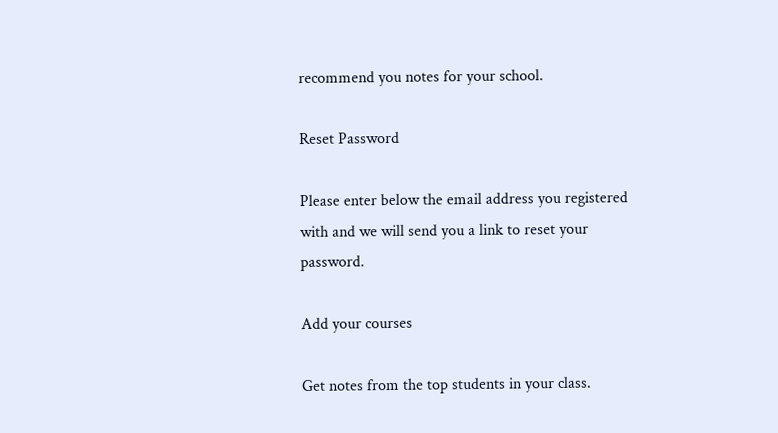recommend you notes for your school.

Reset Password

Please enter below the email address you registered with and we will send you a link to reset your password.

Add your courses

Get notes from the top students in your class.